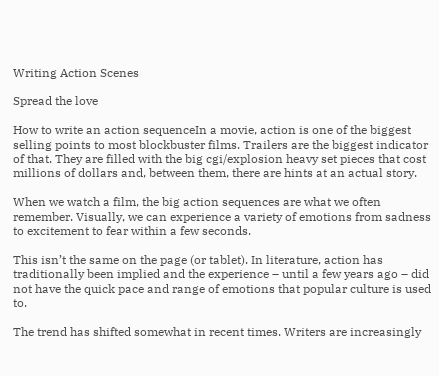Writing Action Scenes

Spread the love

How to write an action sequenceIn a movie, action is one of the biggest selling points to most blockbuster films. Trailers are the biggest indicator of that. They are filled with the big cgi/explosion heavy set pieces that cost millions of dollars and, between them, there are hints at an actual story.

When we watch a film, the big action sequences are what we often remember. Visually, we can experience a variety of emotions from sadness to excitement to fear within a few seconds.

This isn’t the same on the page (or tablet). In literature, action has traditionally been implied and the experience – until a few years ago – did not have the quick pace and range of emotions that popular culture is used to.

The trend has shifted somewhat in recent times. Writers are increasingly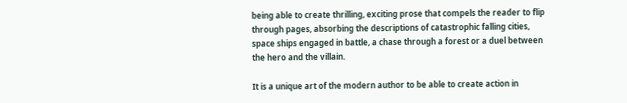being able to create thrilling, exciting prose that compels the reader to flip through pages, absorbing the descriptions of catastrophic falling cities, space ships engaged in battle, a chase through a forest or a duel between the hero and the villain.

It is a unique art of the modern author to be able to create action in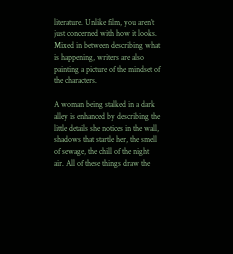literature. Unlike film, you aren’t just concerned with how it looks. Mixed in between describing what is happening, writers are also painting a picture of the mindset of the characters.

A woman being stalked in a dark alley is enhanced by describing the little details she notices in the wall, shadows that startle her, the smell of sewage, the chill of the night air. All of these things draw the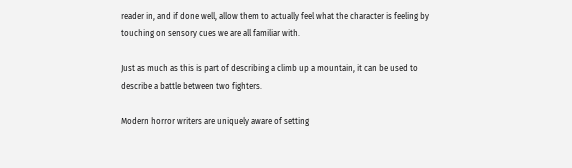reader in, and if done well, allow them to actually feel what the character is feeling by touching on sensory cues we are all familiar with.

Just as much as this is part of describing a climb up a mountain, it can be used to describe a battle between two fighters.

Modern horror writers are uniquely aware of setting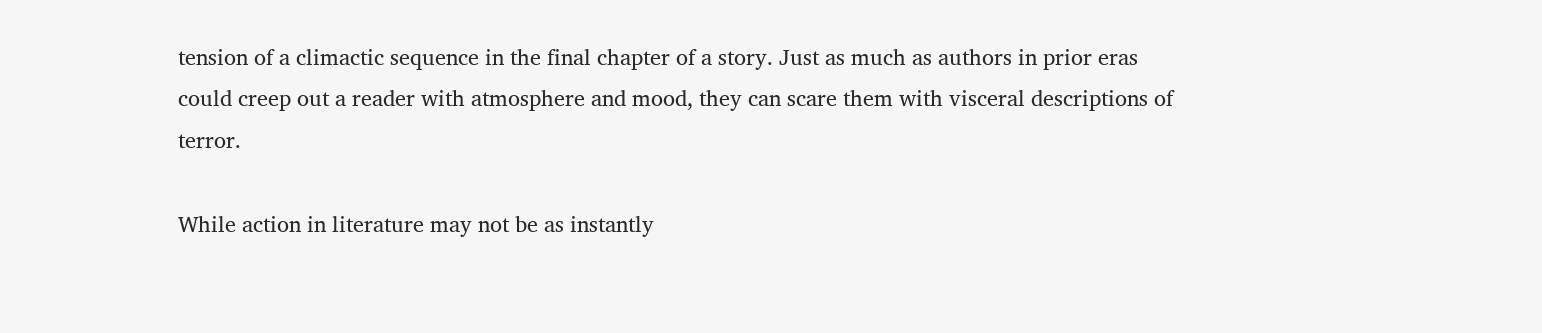tension of a climactic sequence in the final chapter of a story. Just as much as authors in prior eras could creep out a reader with atmosphere and mood, they can scare them with visceral descriptions of terror.

While action in literature may not be as instantly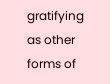gratifying as other forms of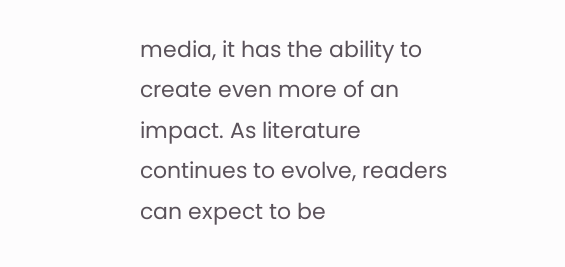media, it has the ability to create even more of an impact. As literature continues to evolve, readers can expect to be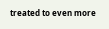treated to even more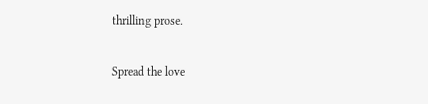thrilling prose.

Spread the love